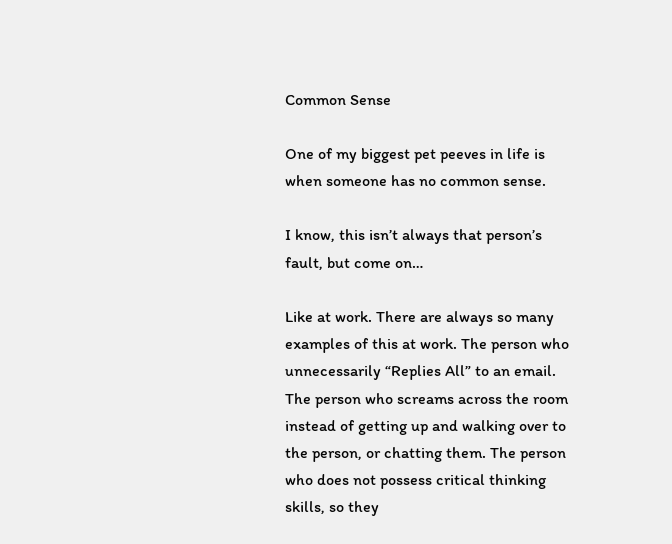Common Sense

One of my biggest pet peeves in life is when someone has no common sense.

I know, this isn’t always that person’s fault, but come on…

Like at work. There are always so many examples of this at work. The person who unnecessarily “Replies All” to an email. The person who screams across the room instead of getting up and walking over to the person, or chatting them. The person who does not possess critical thinking skills, so they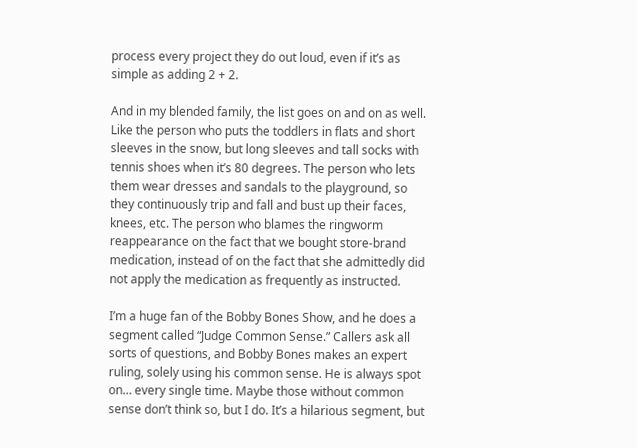process every project they do out loud, even if it’s as simple as adding 2 + 2.

And in my blended family, the list goes on and on as well. Like the person who puts the toddlers in flats and short sleeves in the snow, but long sleeves and tall socks with tennis shoes when it’s 80 degrees. The person who lets them wear dresses and sandals to the playground, so they continuously trip and fall and bust up their faces, knees, etc. The person who blames the ringworm reappearance on the fact that we bought store-brand medication, instead of on the fact that she admittedly did not apply the medication as frequently as instructed.

I’m a huge fan of the Bobby Bones Show, and he does a segment called “Judge Common Sense.” Callers ask all sorts of questions, and Bobby Bones makes an expert ruling, solely using his common sense. He is always spot on… every single time. Maybe those without common sense don’t think so, but I do. It’s a hilarious segment, but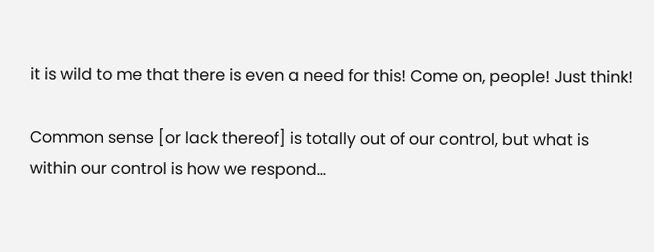it is wild to me that there is even a need for this! Come on, people! Just think!

Common sense [or lack thereof] is totally out of our control, but what is within our control is how we respond…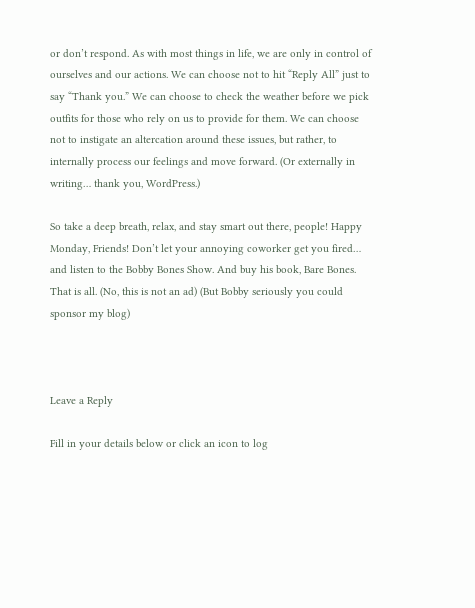or don’t respond. As with most things in life, we are only in control of ourselves and our actions. We can choose not to hit “Reply All” just to say “Thank you.” We can choose to check the weather before we pick outfits for those who rely on us to provide for them. We can choose not to instigate an altercation around these issues, but rather, to internally process our feelings and move forward. (Or externally in writing… thank you, WordPress.)

So take a deep breath, relax, and stay smart out there, people! Happy Monday, Friends! Don’t let your annoying coworker get you fired… and listen to the Bobby Bones Show. And buy his book, Bare Bones. That is all. (No, this is not an ad) (But Bobby seriously you could sponsor my blog)



Leave a Reply

Fill in your details below or click an icon to log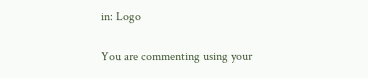in: Logo

You are commenting using your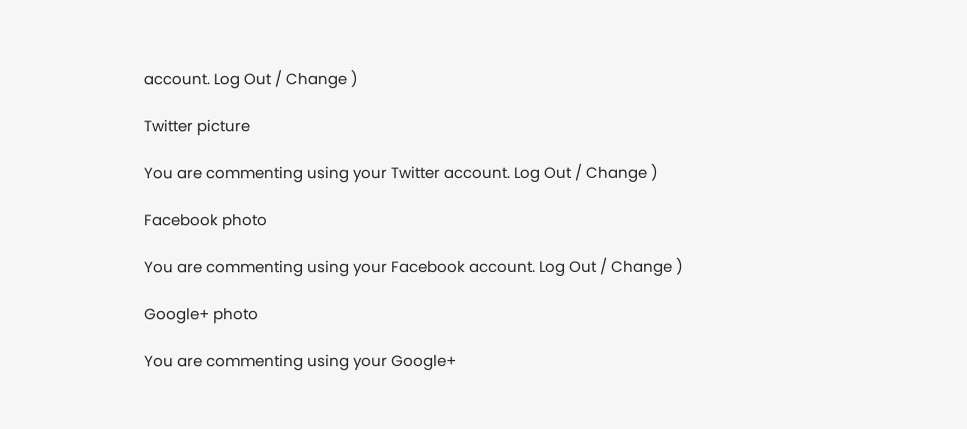account. Log Out / Change )

Twitter picture

You are commenting using your Twitter account. Log Out / Change )

Facebook photo

You are commenting using your Facebook account. Log Out / Change )

Google+ photo

You are commenting using your Google+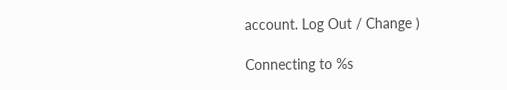account. Log Out / Change )

Connecting to %s